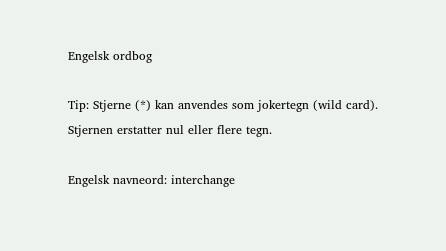Engelsk ordbog

Tip: Stjerne (*) kan anvendes som jokertegn (wild card). Stjernen erstatter nul eller flere tegn.

Engelsk navneord: interchange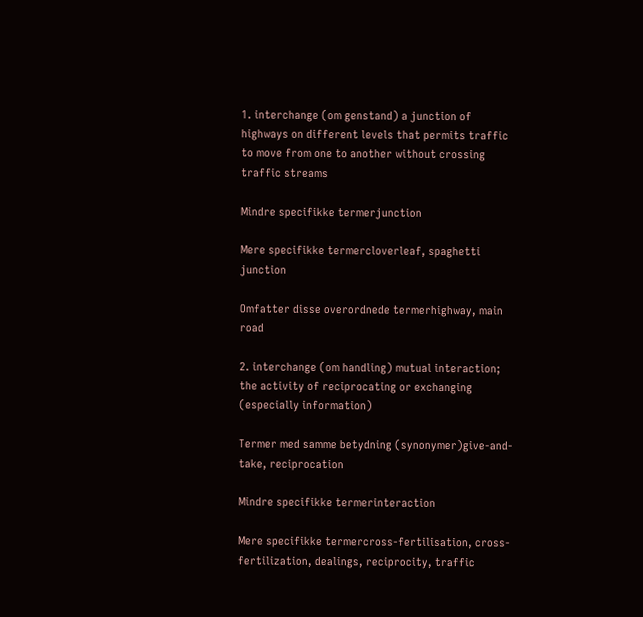1. interchange (om genstand) a junction of highways on different levels that permits traffic to move from one to another without crossing traffic streams

Mindre specifikke termerjunction

Mere specifikke termercloverleaf, spaghetti junction

Omfatter disse overordnede termerhighway, main road

2. interchange (om handling) mutual interaction; the activity of reciprocating or exchanging (especially information)

Termer med samme betydning (synonymer)give-and-take, reciprocation

Mindre specifikke termerinteraction

Mere specifikke termercross-fertilisation, cross-fertilization, dealings, reciprocity, traffic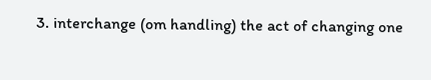3. interchange (om handling) the act of changing one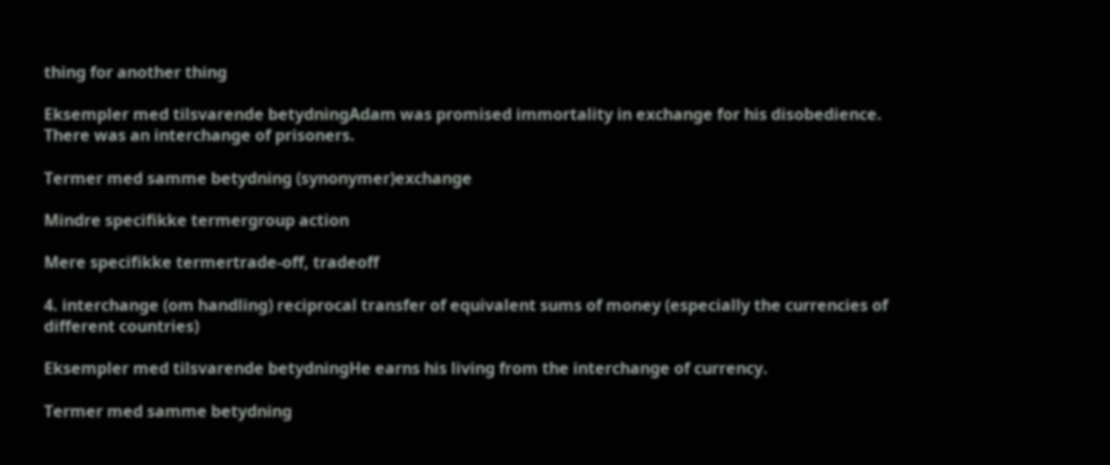thing for another thing

Eksempler med tilsvarende betydningAdam was promised immortality in exchange for his disobedience.
There was an interchange of prisoners.

Termer med samme betydning (synonymer)exchange

Mindre specifikke termergroup action

Mere specifikke termertrade-off, tradeoff

4. interchange (om handling) reciprocal transfer of equivalent sums of money (especially the currencies of different countries)

Eksempler med tilsvarende betydningHe earns his living from the interchange of currency.

Termer med samme betydning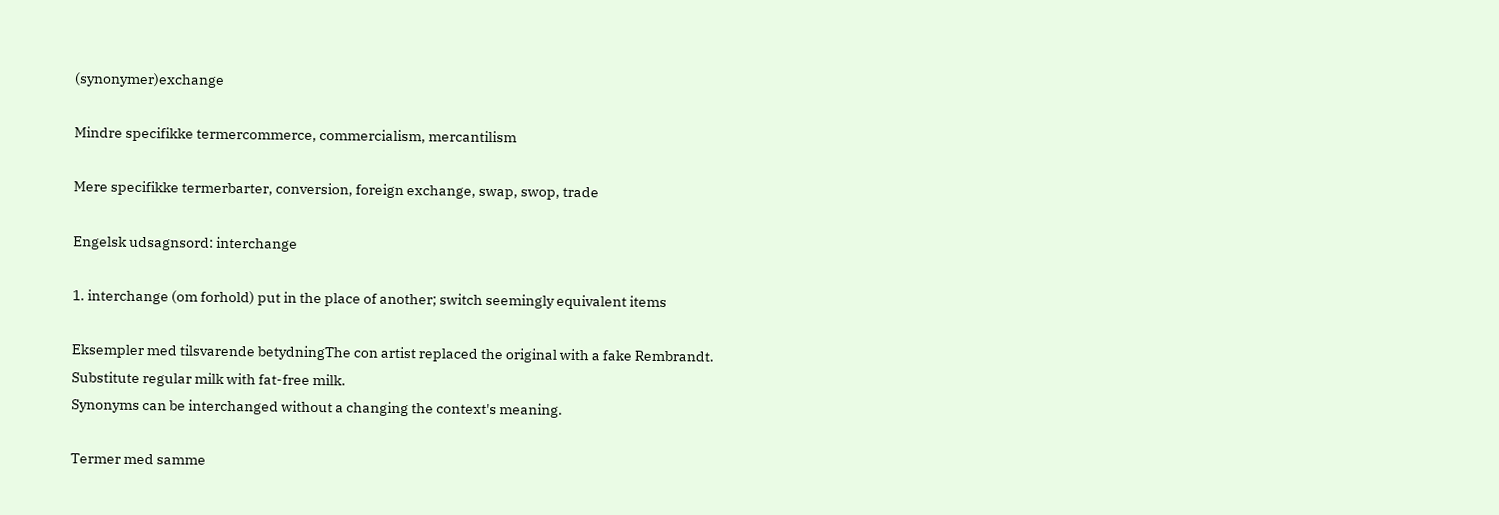(synonymer)exchange

Mindre specifikke termercommerce, commercialism, mercantilism

Mere specifikke termerbarter, conversion, foreign exchange, swap, swop, trade

Engelsk udsagnsord: interchange

1. interchange (om forhold) put in the place of another; switch seemingly equivalent items

Eksempler med tilsvarende betydningThe con artist replaced the original with a fake Rembrandt.
Substitute regular milk with fat-free milk.
Synonyms can be interchanged without a changing the context's meaning.

Termer med samme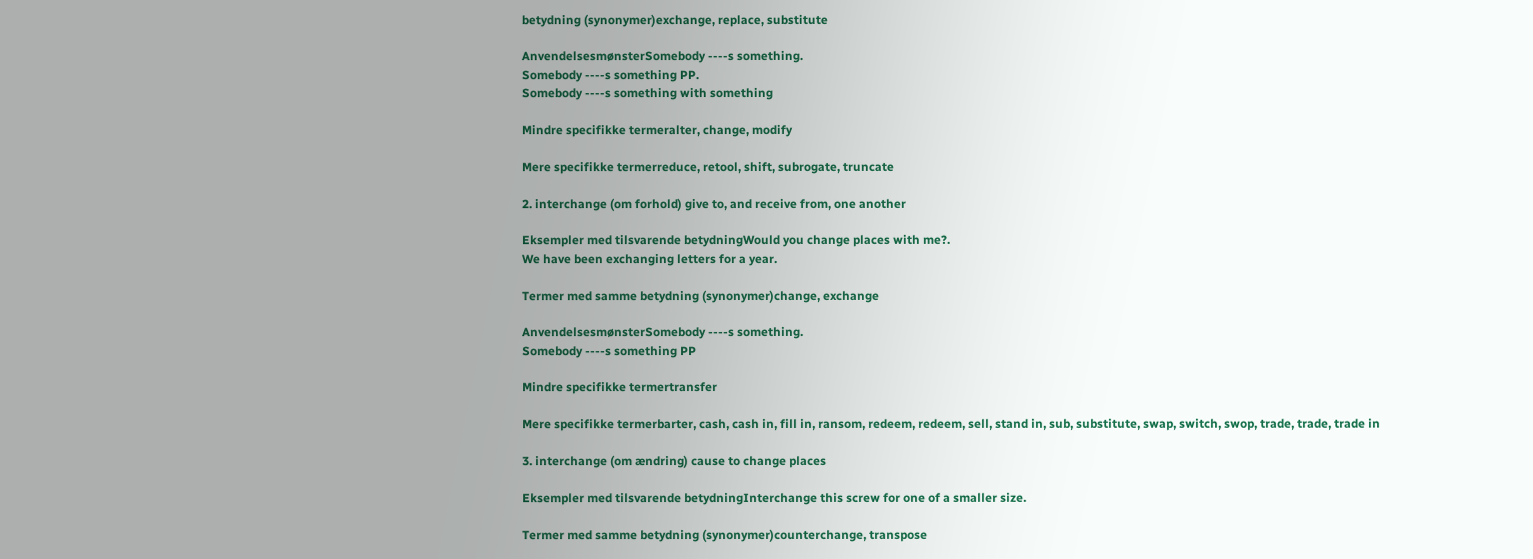betydning (synonymer)exchange, replace, substitute

AnvendelsesmønsterSomebody ----s something.
Somebody ----s something PP.
Somebody ----s something with something

Mindre specifikke termeralter, change, modify

Mere specifikke termerreduce, retool, shift, subrogate, truncate

2. interchange (om forhold) give to, and receive from, one another

Eksempler med tilsvarende betydningWould you change places with me?.
We have been exchanging letters for a year.

Termer med samme betydning (synonymer)change, exchange

AnvendelsesmønsterSomebody ----s something.
Somebody ----s something PP

Mindre specifikke termertransfer

Mere specifikke termerbarter, cash, cash in, fill in, ransom, redeem, redeem, sell, stand in, sub, substitute, swap, switch, swop, trade, trade, trade in

3. interchange (om ændring) cause to change places

Eksempler med tilsvarende betydningInterchange this screw for one of a smaller size.

Termer med samme betydning (synonymer)counterchange, transpose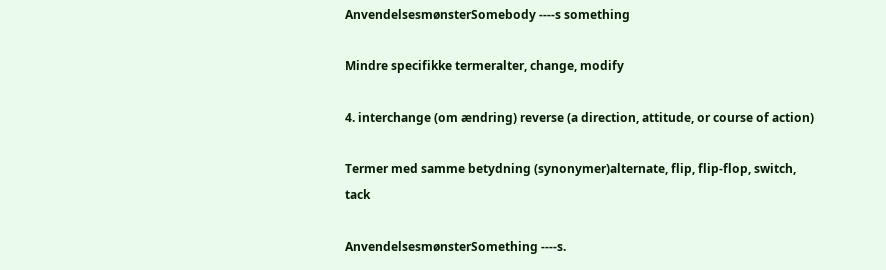AnvendelsesmønsterSomebody ----s something

Mindre specifikke termeralter, change, modify

4. interchange (om ændring) reverse (a direction, attitude, or course of action)

Termer med samme betydning (synonymer)alternate, flip, flip-flop, switch, tack

AnvendelsesmønsterSomething ----s.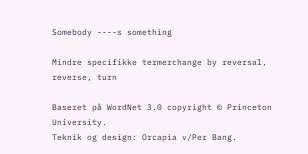Somebody ----s something

Mindre specifikke termerchange by reversal, reverse, turn

Baseret på WordNet 3.0 copyright © Princeton University.
Teknik og design: Orcapia v/Per Bang.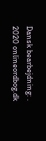Dansk bearbejdning: .
2020 onlineordbog.dk